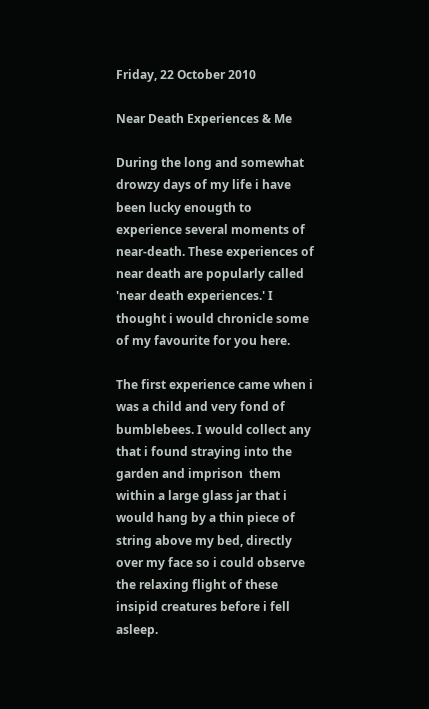Friday, 22 October 2010

Near Death Experiences & Me

During the long and somewhat drowzy days of my life i have been lucky enougth to experience several moments of near-death. These experiences of near death are popularly called 'near death experiences.' I thought i would chronicle some of my favourite for you here.

The first experience came when i was a child and very fond of bumblebees. I would collect any that i found straying into the garden and imprison  them within a large glass jar that i would hang by a thin piece of string above my bed, directly over my face so i could observe the relaxing flight of these insipid creatures before i fell asleep.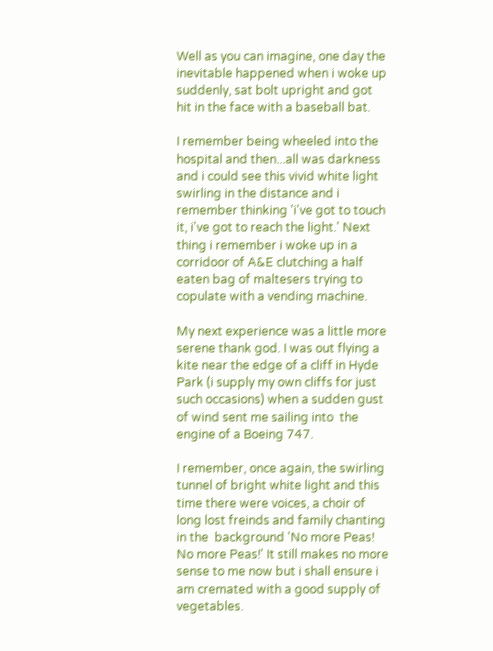Well as you can imagine, one day the inevitable happened when i woke up suddenly, sat bolt upright and got hit in the face with a baseball bat.

I remember being wheeled into the hospital and then...all was darkness and i could see this vivid white light
swirling in the distance and i remember thinking 'i've got to touch it, i've got to reach the light.' Next thing i remember i woke up in a corridoor of A&E clutching a half eaten bag of maltesers trying to copulate with a vending machine.

My next experience was a little more serene thank god. I was out flying a kite near the edge of a cliff in Hyde Park (i supply my own cliffs for just such occasions) when a sudden gust of wind sent me sailing into  the engine of a Boeing 747.

I remember, once again, the swirling tunnel of bright white light and this time there were voices, a choir of long lost freinds and family chanting in the  background 'No more Peas! No more Peas!' It still makes no more sense to me now but i shall ensure i am cremated with a good supply of vegetables.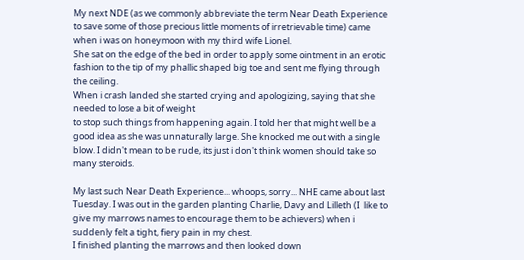My next NDE (as we commonly abbreviate the term Near Death Experience to save some of those precious little moments of irretrievable time) came when i was on honeymoon with my third wife Lionel.
She sat on the edge of the bed in order to apply some ointment in an erotic fashion to the tip of my phallic shaped big toe and sent me flying through the ceiling.
When i crash landed she started crying and apologizing, saying that she needed to lose a bit of weight
to stop such things from happening again. I told her that might well be a good idea as she was unnaturally large. She knocked me out with a single blow. I didn't mean to be rude, its just i don't think women should take so many steroids.

My last such Near Death Experience... whoops, sorry... NHE came about last Tuesday. I was out in the garden planting Charlie, Davy and Lilleth (I  like to give my marrows names to encourage them to be achievers) when i suddenly felt a tight, fiery pain in my chest.
I finished planting the marrows and then looked down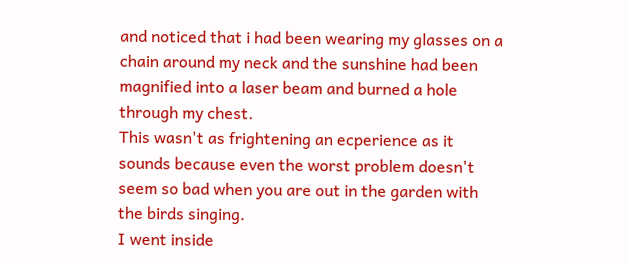and noticed that i had been wearing my glasses on a chain around my neck and the sunshine had been magnified into a laser beam and burned a hole through my chest.
This wasn't as frightening an ecperience as it sounds because even the worst problem doesn't seem so bad when you are out in the garden with the birds singing.
I went inside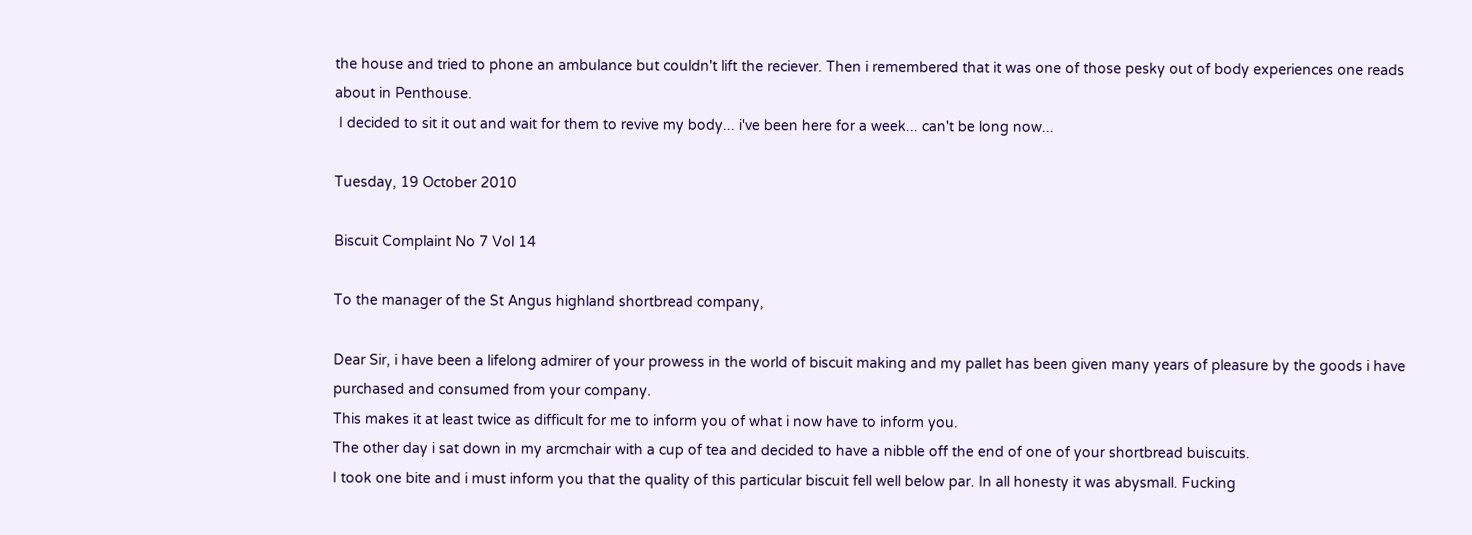the house and tried to phone an ambulance but couldn't lift the reciever. Then i remembered that it was one of those pesky out of body experiences one reads about in Penthouse.
 I decided to sit it out and wait for them to revive my body... i've been here for a week... can't be long now...

Tuesday, 19 October 2010

Biscuit Complaint No 7 Vol 14

To the manager of the St Angus highland shortbread company,

Dear Sir, i have been a lifelong admirer of your prowess in the world of biscuit making and my pallet has been given many years of pleasure by the goods i have purchased and consumed from your company.
This makes it at least twice as difficult for me to inform you of what i now have to inform you.
The other day i sat down in my arcmchair with a cup of tea and decided to have a nibble off the end of one of your shortbread buiscuits.
I took one bite and i must inform you that the quality of this particular biscuit fell well below par. In all honesty it was abysmall. Fucking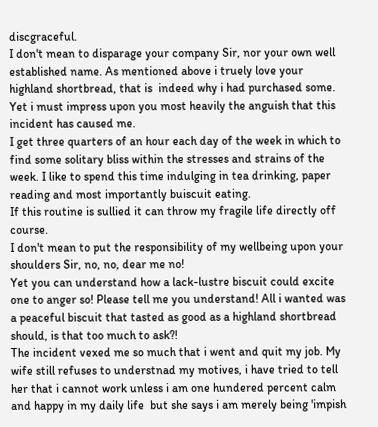discgraceful.
I don't mean to disparage your company Sir, nor your own well established name. As mentioned above i truely love your highland shortbread, that is  indeed why i had purchased some.
Yet i must impress upon you most heavily the anguish that this incident has caused me.
I get three quarters of an hour each day of the week in which to find some solitary bliss within the stresses and strains of the week. I like to spend this time indulging in tea drinking, paper reading and most importantly buiscuit eating.
If this routine is sullied it can throw my fragile life directly off course.
I don't mean to put the responsibility of my wellbeing upon your shoulders Sir, no, no, dear me no!
Yet you can understand how a lack-lustre biscuit could excite one to anger so! Please tell me you understand! All i wanted was a peaceful biscuit that tasted as good as a highland shortbread should, is that too much to ask?!
The incident vexed me so much that i went and quit my job. My wife still refuses to understnad my motives, i have tried to tell her that i cannot work unless i am one hundered percent calm and happy in my daily life  but she says i am merely being 'impish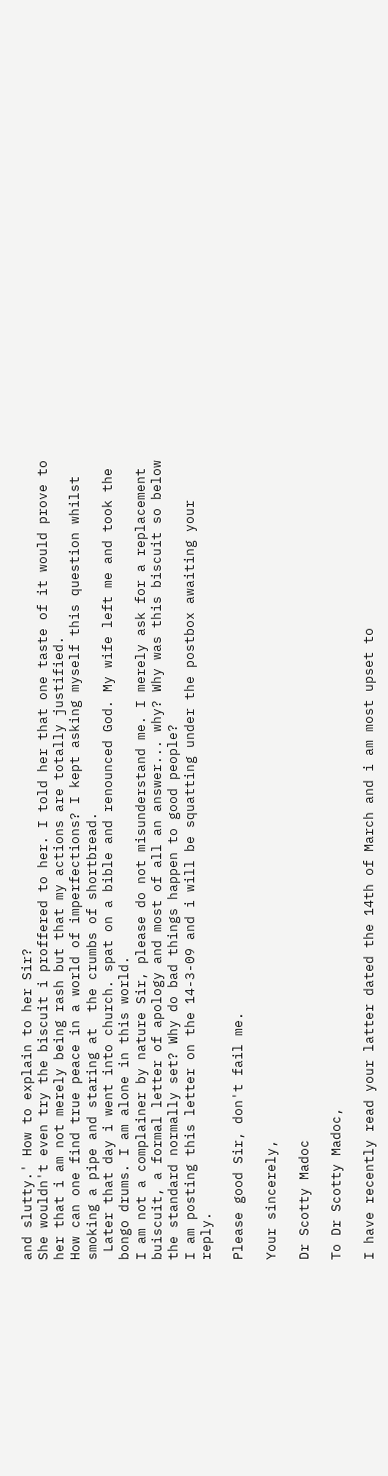and slutty.' How to explain to her Sir?
She wouldn't even try the biscuit i proffered to her. I told her that one taste of it would prove to her that i am not merely being rash but that my actions are totally justified.
How can one find true peace in a world of imperfections? I kept asking myself this question whilst smoking a pipe and staring at  the crumbs of shortbread.
 Later that day i went into church. spat on a bible and renounced God. My wife left me and took the bongo drums. I am alone in this world.
I am not a complainer by nature Sir, please do not misunderstand me. I merely ask for a replacement  buiscuit, a formal letter of apology and most of all an answer... why? Why was this biscuit so below the standard normally set? Why do bad things happen to good people?
I am posting this letter on the 14-3-09 and i will be squatting under the postbox awaiting your reply.

Please good Sir, don't fail me.

Your sincerely,

Dr Scotty Madoc

To Dr Scotty Madoc,

I have recently read your latter dated the 14th of March and i am most upset to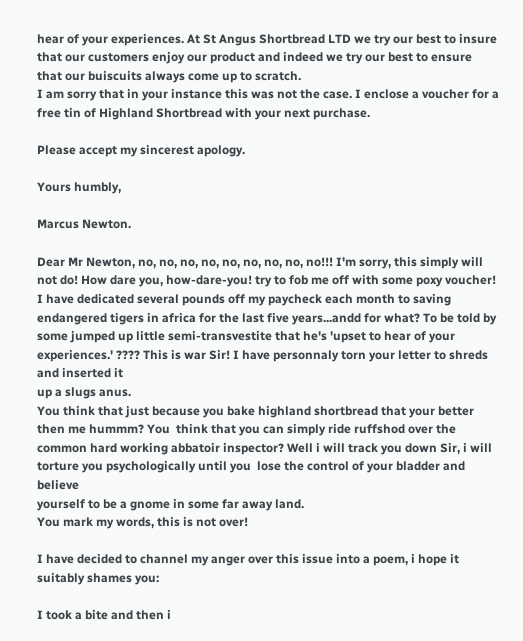hear of your experiences. At St Angus Shortbread LTD we try our best to insure that our customers enjoy our product and indeed we try our best to ensure that our buiscuits always come up to scratch.
I am sorry that in your instance this was not the case. I enclose a voucher for a free tin of Highland Shortbread with your next purchase.

Please accept my sincerest apology.

Yours humbly,

Marcus Newton.

Dear Mr Newton, no, no, no, no, no, no, no, no, no!!! I'm sorry, this simply will not do! How dare you, how-dare-you! try to fob me off with some poxy voucher!
I have dedicated several pounds off my paycheck each month to saving endangered tigers in africa for the last five years...andd for what? To be told by some jumped up little semi-transvestite that he's 'upset to hear of your experiences.' ???? This is war Sir! I have personnaly torn your letter to shreds and inserted it
up a slugs anus.
You think that just because you bake highland shortbread that your better then me hummm? You  think that you can simply ride ruffshod over the common hard working abbatoir inspector? Well i will track you down Sir, i will torture you psychologically until you  lose the control of your bladder and believe
yourself to be a gnome in some far away land.
You mark my words, this is not over!

I have decided to channel my anger over this issue into a poem, i hope it suitably shames you:

I took a bite and then i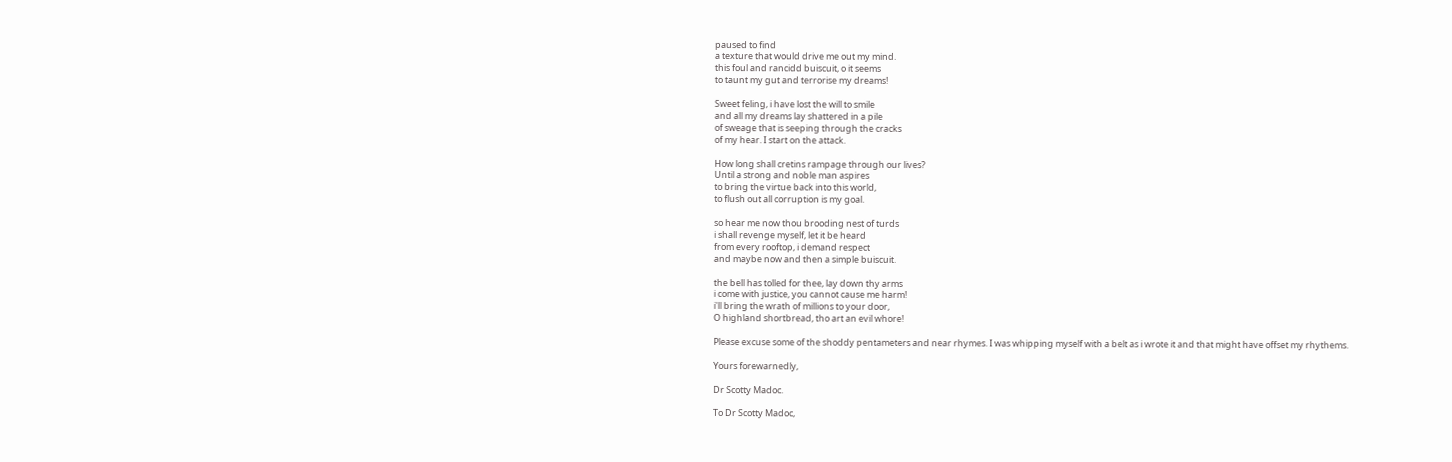paused to find
a texture that would drive me out my mind.
this foul and rancidd buiscuit, o it seems
to taunt my gut and terrorise my dreams!

Sweet feling, i have lost the will to smile
and all my dreams lay shattered in a pile
of sweage that is seeping through the cracks
of my hear. I start on the attack.

How long shall cretins rampage through our lives?
Until a strong and noble man aspires
to bring the virtue back into this world,
to flush out all corruption is my goal.

so hear me now thou brooding nest of turds
i shall revenge myself, let it be heard
from every rooftop, i demand respect
and maybe now and then a simple buiscuit.

the bell has tolled for thee, lay down thy arms
i come with justice, you cannot cause me harm!
i'll bring the wrath of millions to your door,
O highland shortbread, tho art an evil whore!

Please excuse some of the shoddy pentameters and near rhymes. I was whipping myself with a belt as i wrote it and that might have offset my rhythems.

Yours forewarnedly,

Dr Scotty Madoc.

To Dr Scotty Madoc,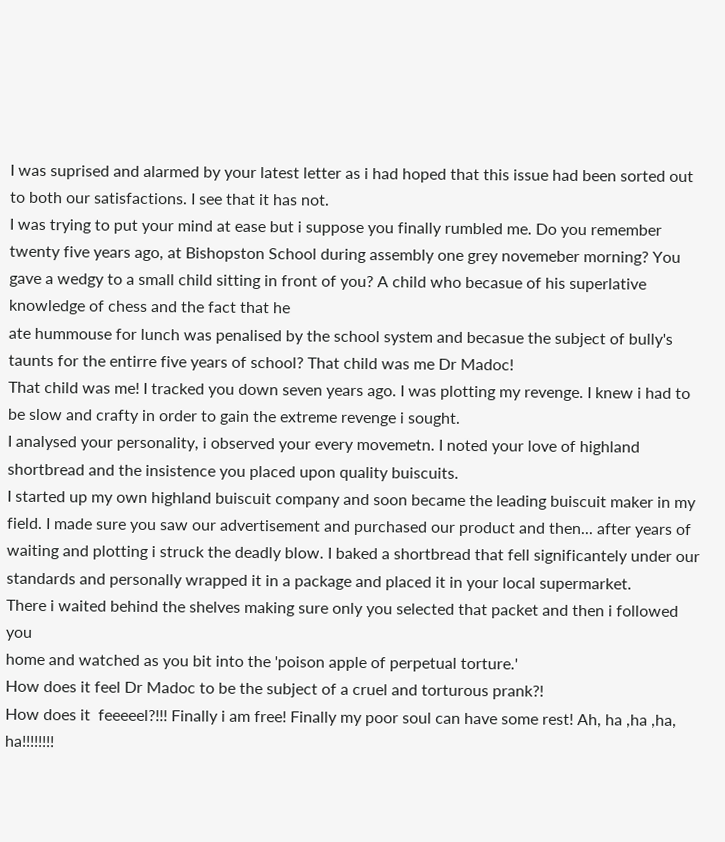I was suprised and alarmed by your latest letter as i had hoped that this issue had been sorted out to both our satisfactions. I see that it has not.
I was trying to put your mind at ease but i suppose you finally rumbled me. Do you remember twenty five years ago, at Bishopston School during assembly one grey novemeber morning? You gave a wedgy to a small child sitting in front of you? A child who becasue of his superlative knowledge of chess and the fact that he
ate hummouse for lunch was penalised by the school system and becasue the subject of bully's taunts for the entirre five years of school? That child was me Dr Madoc!
That child was me! I tracked you down seven years ago. I was plotting my revenge. I knew i had to be slow and crafty in order to gain the extreme revenge i sought.
I analysed your personality, i observed your every movemetn. I noted your love of highland shortbread and the insistence you placed upon quality buiscuits.
I started up my own highland buiscuit company and soon became the leading buiscuit maker in my field. I made sure you saw our advertisement and purchased our product and then... after years of waiting and plotting i struck the deadly blow. I baked a shortbread that fell significantely under our standards and personally wrapped it in a package and placed it in your local supermarket.
There i waited behind the shelves making sure only you selected that packet and then i followed you
home and watched as you bit into the 'poison apple of perpetual torture.'
How does it feel Dr Madoc to be the subject of a cruel and torturous prank?!
How does it  feeeeel?!!! Finally i am free! Finally my poor soul can have some rest! Ah, ha ,ha ,ha, ha!!!!!!!!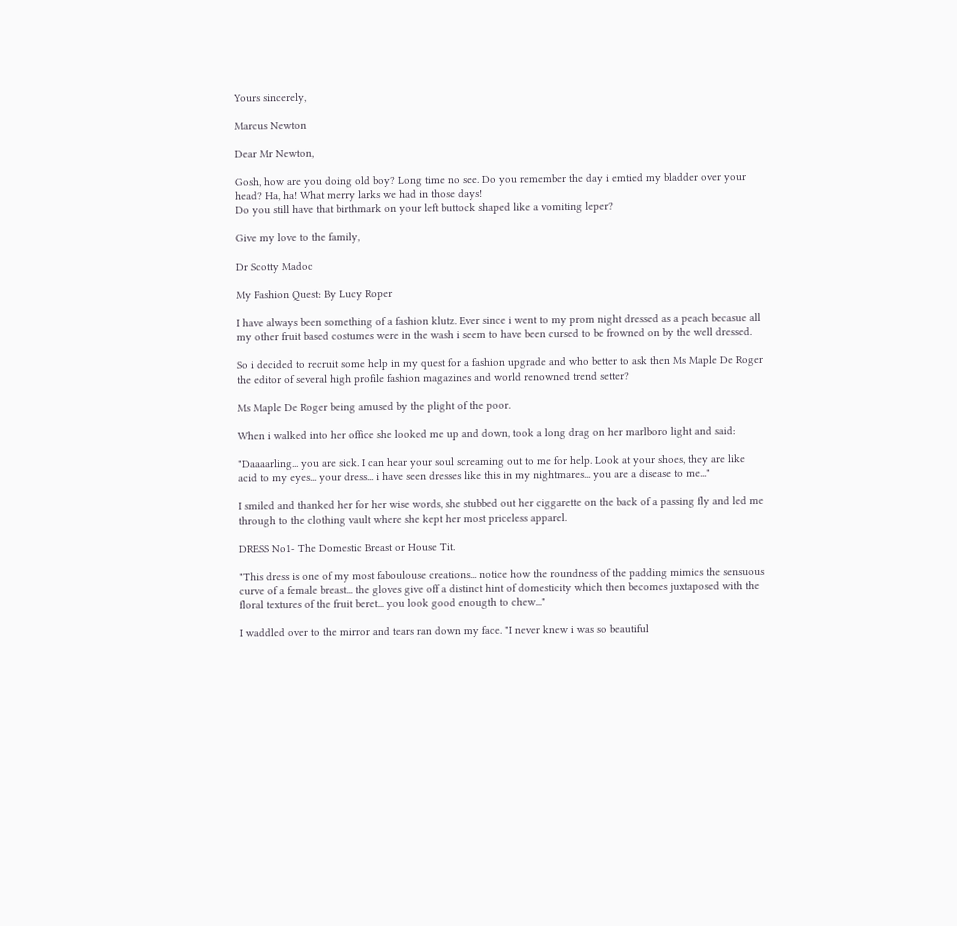Yours sincerely,

Marcus Newton

Dear Mr Newton,

Gosh, how are you doing old boy? Long time no see. Do you remember the day i emtied my bladder over your head? Ha, ha! What merry larks we had in those days!
Do you still have that birthmark on your left buttock shaped like a vomiting leper?

Give my love to the family,

Dr Scotty Madoc

My Fashion Quest: By Lucy Roper

I have always been something of a fashion klutz. Ever since i went to my prom night dressed as a peach becasue all my other fruit based costumes were in the wash i seem to have been cursed to be frowned on by the well dressed.

So i decided to recruit some help in my quest for a fashion upgrade and who better to ask then Ms Maple De Roger the editor of several high profile fashion magazines and world renowned trend setter?

Ms Maple De Roger being amused by the plight of the poor.

When i walked into her office she looked me up and down, took a long drag on her marlboro light and said:

"Daaaarling... you are sick. I can hear your soul screaming out to me for help. Look at your shoes, they are like acid to my eyes... your dress... i have seen dresses like this in my nightmares... you are a disease to me..."

I smiled and thanked her for her wise words, she stubbed out her ciggarette on the back of a passing fly and led me through to the clothing vault where she kept her most priceless apparel.

DRESS No1- The Domestic Breast or House Tit.

"This dress is one of my most faboulouse creations... notice how the roundness of the padding mimics the sensuous curve of a female breast... the gloves give off a distinct hint of domesticity which then becomes juxtaposed with the  floral textures of the fruit beret... you look good enougth to chew..."

I waddled over to the mirror and tears ran down my face. "I never knew i was so beautiful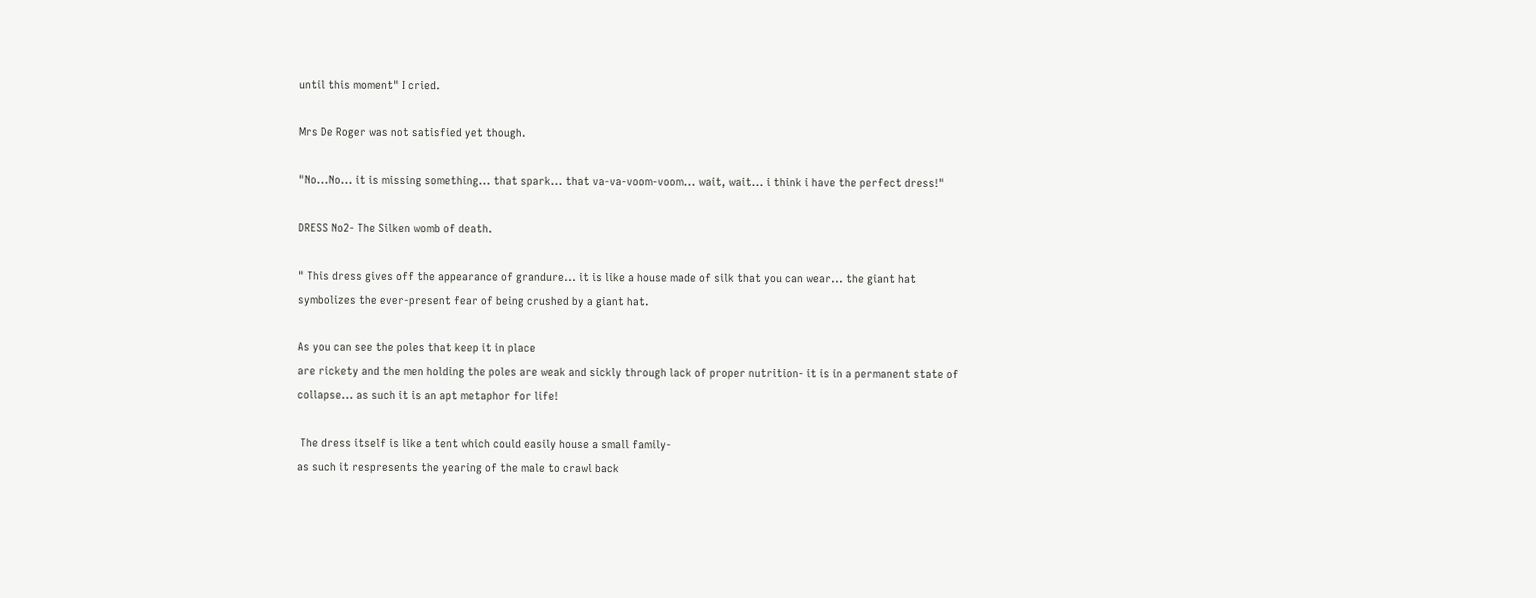until this moment" I cried.

Mrs De Roger was not satisfied yet though.

"No...No... it is missing something... that spark... that va-va-voom-voom... wait, wait... i think i have the perfect dress!"

DRESS No2- The Silken womb of death.

" This dress gives off the appearance of grandure... it is like a house made of silk that you can wear... the giant hat
symbolizes the ever-present fear of being crushed by a giant hat.

As you can see the poles that keep it in place
are rickety and the men holding the poles are weak and sickly through lack of proper nutrition- it is in a permanent state of
collapse... as such it is an apt metaphor for life!

 The dress itself is like a tent which could easily house a small family-
as such it respresents the yearing of the male to crawl back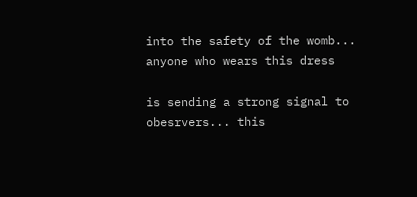into the safety of the womb... anyone who wears this dress

is sending a strong signal to obesrvers... this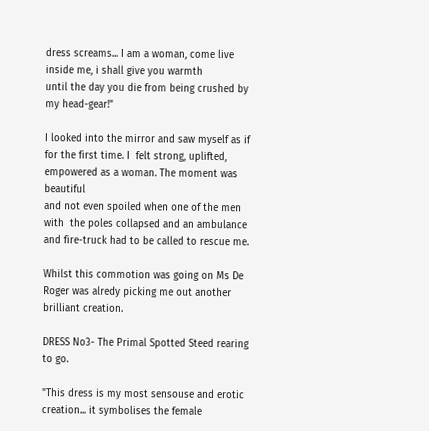dress screams... I am a woman, come live inside me, i shall give you warmth
until the day you die from being crushed by my head-gear!"

I looked into the mirror and saw myself as if for the first time. I  felt strong, uplifted, empowered as a woman. The moment was beautiful
and not even spoiled when one of the men with  the poles collapsed and an ambulance and fire-truck had to be called to rescue me.

Whilst this commotion was going on Ms De Roger was alredy picking me out another brilliant creation.

DRESS No3- The Primal Spotted Steed rearing to go.

"This dress is my most sensouse and erotic creation... it symbolises the female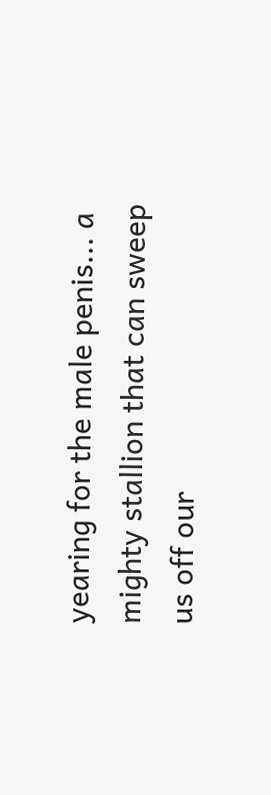yearing for the male penis... a mighty stallion that can sweep us off our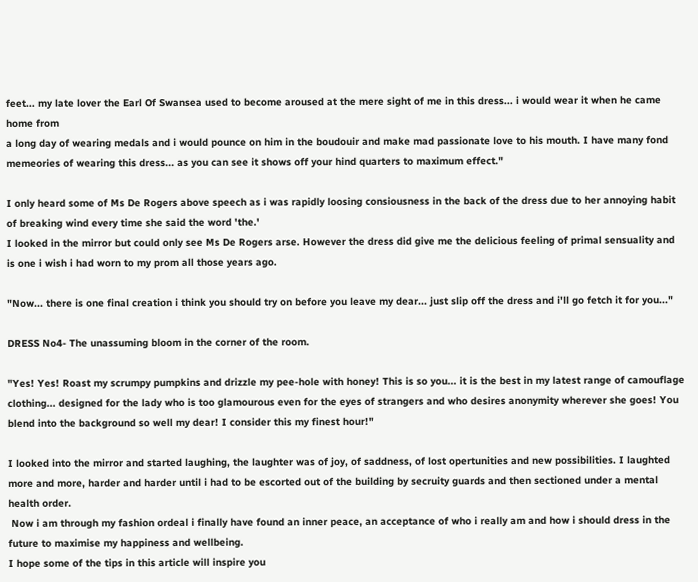feet... my late lover the Earl Of Swansea used to become aroused at the mere sight of me in this dress... i would wear it when he came home from
a long day of wearing medals and i would pounce on him in the boudouir and make mad passionate love to his mouth. I have many fond memeories of wearing this dress... as you can see it shows off your hind quarters to maximum effect."

I only heard some of Ms De Rogers above speech as i was rapidly loosing consiousness in the back of the dress due to her annoying habit of breaking wind every time she said the word 'the.'
I looked in the mirror but could only see Ms De Rogers arse. However the dress did give me the delicious feeling of primal sensuality and is one i wish i had worn to my prom all those years ago.

"Now... there is one final creation i think you should try on before you leave my dear... just slip off the dress and i'll go fetch it for you..."

DRESS No4- The unassuming bloom in the corner of the room.

"Yes! Yes! Roast my scrumpy pumpkins and drizzle my pee-hole with honey! This is so you... it is the best in my latest range of camouflage clothing... designed for the lady who is too glamourous even for the eyes of strangers and who desires anonymity wherever she goes! You blend into the background so well my dear! I consider this my finest hour!"

I looked into the mirror and started laughing, the laughter was of joy, of saddness, of lost opertunities and new possibilities. I laughted more and more, harder and harder until i had to be escorted out of the building by secruity guards and then sectioned under a mental health order.
 Now i am through my fashion ordeal i finally have found an inner peace, an acceptance of who i really am and how i should dress in the future to maximise my happiness and wellbeing.
I hope some of the tips in this article will inspire you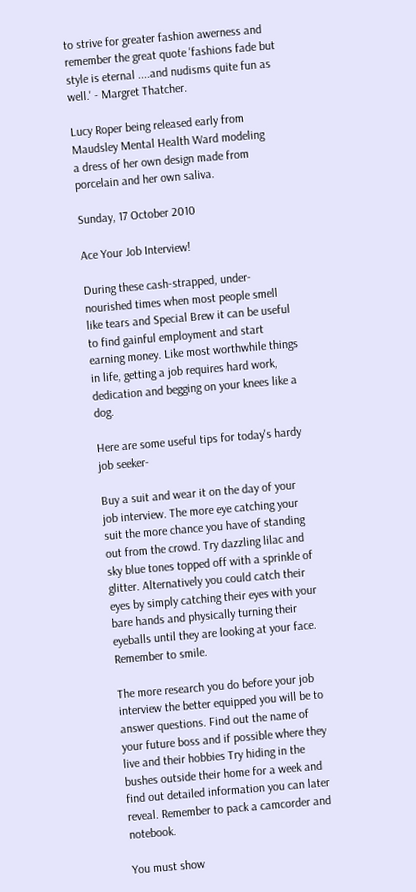to strive for greater fashion awerness and remember the great quote 'fashions fade but style is eternal ....and nudisms quite fun as well.' - Margret Thatcher.

Lucy Roper being released early from Maudsley Mental Health Ward modeling
a dress of her own design made from porcelain and her own saliva.

Sunday, 17 October 2010

Ace Your Job Interview!

During these cash-strapped, under-nourished times when most people smell like tears and Special Brew it can be useful to find gainful employment and start earning money. Like most worthwhile things in life, getting a job requires hard work, dedication and begging on your knees like a dog.

Here are some useful tips for today's hardy job seeker-

Buy a suit and wear it on the day of your job interview. The more eye catching your suit the more chance you have of standing out from the crowd. Try dazzling lilac and sky blue tones topped off with a sprinkle of glitter. Alternatively you could catch their eyes by simply catching their eyes with your bare hands and physically turning their eyeballs until they are looking at your face. Remember to smile.

The more research you do before your job interview the better equipped you will be to answer questions. Find out the name of your future boss and if possible where they live and their hobbies Try hiding in the bushes outside their home for a week and find out detailed information you can later reveal. Remember to pack a camcorder and notebook.

You must show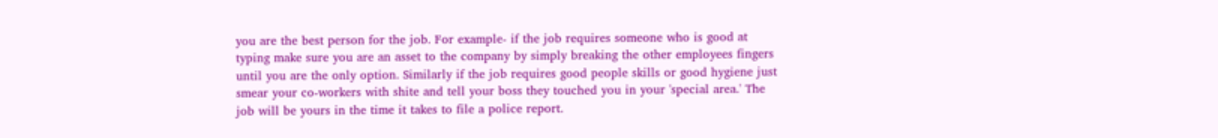you are the best person for the job. For example- if the job requires someone who is good at typing make sure you are an asset to the company by simply breaking the other employees fingers until you are the only option. Similarly if the job requires good people skills or good hygiene just smear your co-workers with shite and tell your boss they touched you in your 'special area.' The job will be yours in the time it takes to file a police report.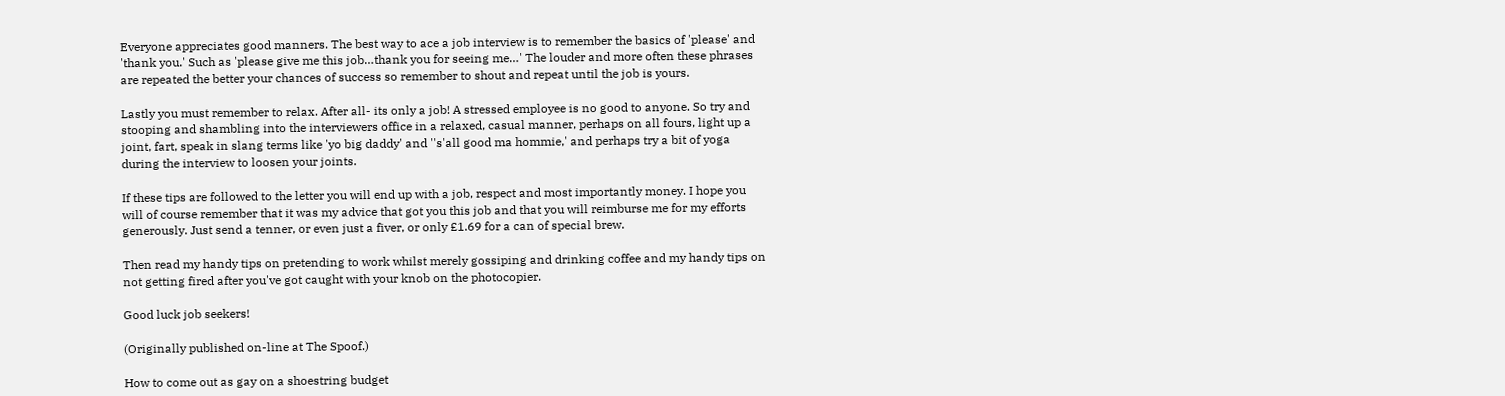Everyone appreciates good manners. The best way to ace a job interview is to remember the basics of 'please' and 'thank you.' Such as 'please give me this job…thank you for seeing me…' The louder and more often these phrases are repeated the better your chances of success so remember to shout and repeat until the job is yours.

Lastly you must remember to relax. After all- its only a job! A stressed employee is no good to anyone. So try and stooping and shambling into the interviewers office in a relaxed, casual manner, perhaps on all fours, light up a joint, fart, speak in slang terms like 'yo big daddy' and ''s'all good ma hommie,' and perhaps try a bit of yoga during the interview to loosen your joints.

If these tips are followed to the letter you will end up with a job, respect and most importantly money. I hope you will of course remember that it was my advice that got you this job and that you will reimburse me for my efforts generously. Just send a tenner, or even just a fiver, or only £1.69 for a can of special brew.

Then read my handy tips on pretending to work whilst merely gossiping and drinking coffee and my handy tips on not getting fired after you've got caught with your knob on the photocopier.

Good luck job seekers!

(Originally published on-line at The Spoof.)

How to come out as gay on a shoestring budget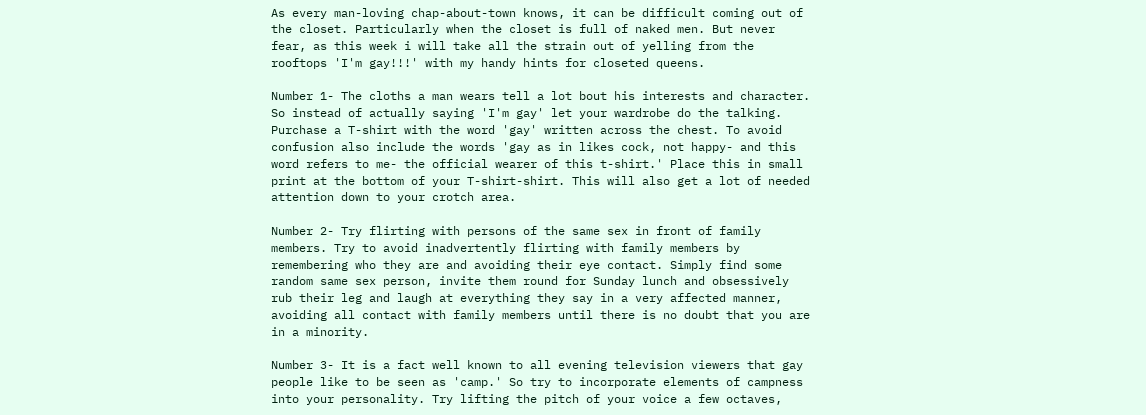As every man-loving chap-about-town knows, it can be difficult coming out of the closet. Particularly when the closet is full of naked men. But never fear, as this week i will take all the strain out of yelling from the rooftops 'I'm gay!!!' with my handy hints for closeted queens.

Number 1- The cloths a man wears tell a lot bout his interests and character. So instead of actually saying 'I'm gay' let your wardrobe do the talking. Purchase a T-shirt with the word 'gay' written across the chest. To avoid confusion also include the words 'gay as in likes cock, not happy- and this word refers to me- the official wearer of this t-shirt.' Place this in small print at the bottom of your T-shirt-shirt. This will also get a lot of needed attention down to your crotch area.

Number 2- Try flirting with persons of the same sex in front of family members. Try to avoid inadvertently flirting with family members by remembering who they are and avoiding their eye contact. Simply find some random same sex person, invite them round for Sunday lunch and obsessively rub their leg and laugh at everything they say in a very affected manner, avoiding all contact with family members until there is no doubt that you are in a minority.

Number 3- It is a fact well known to all evening television viewers that gay people like to be seen as 'camp.' So try to incorporate elements of campness into your personality. Try lifting the pitch of your voice a few octaves,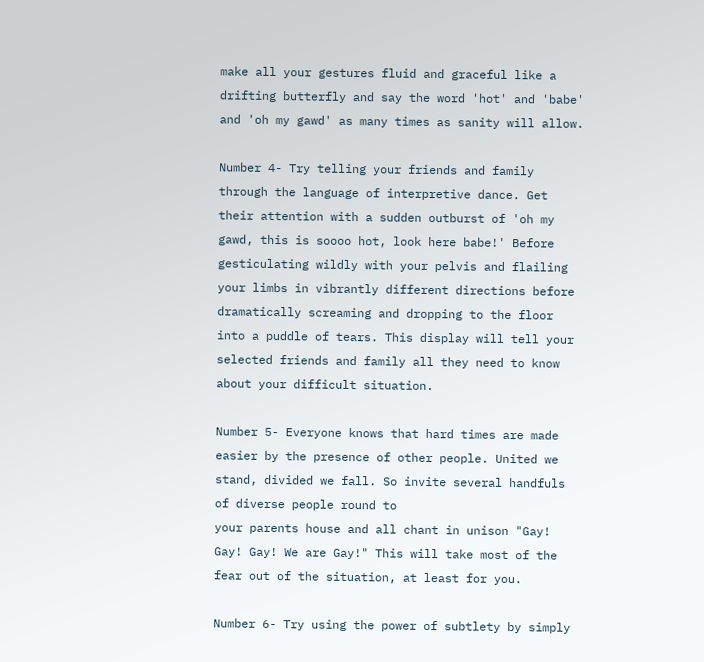make all your gestures fluid and graceful like a drifting butterfly and say the word 'hot' and 'babe' and 'oh my gawd' as many times as sanity will allow.

Number 4- Try telling your friends and family through the language of interpretive dance. Get their attention with a sudden outburst of 'oh my gawd, this is soooo hot, look here babe!' Before gesticulating wildly with your pelvis and flailing your limbs in vibrantly different directions before dramatically screaming and dropping to the floor into a puddle of tears. This display will tell your selected friends and family all they need to know about your difficult situation.

Number 5- Everyone knows that hard times are made easier by the presence of other people. United we stand, divided we fall. So invite several handfuls of diverse people round to
your parents house and all chant in unison "Gay! Gay! Gay! We are Gay!" This will take most of the fear out of the situation, at least for you.

Number 6- Try using the power of subtlety by simply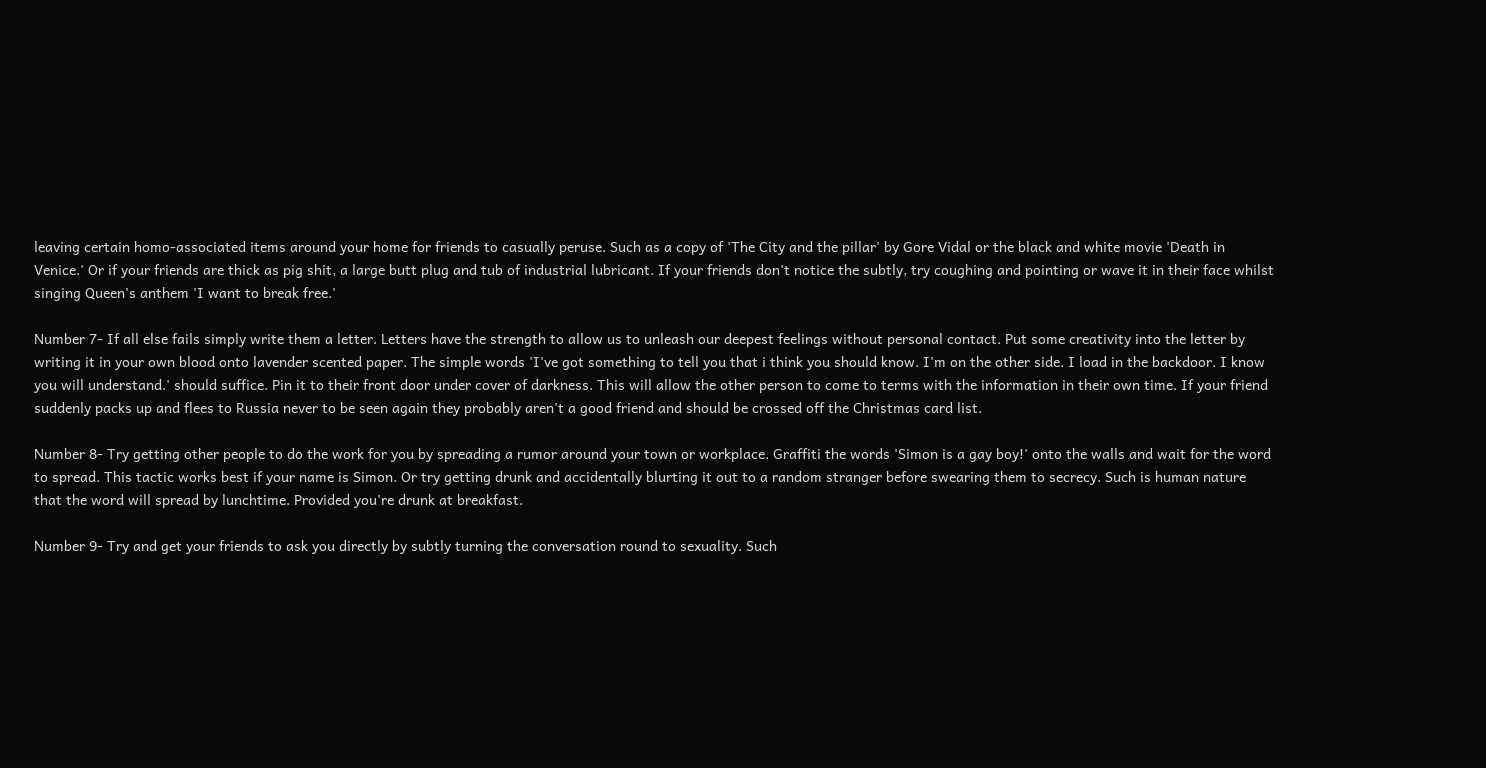leaving certain homo-associated items around your home for friends to casually peruse. Such as a copy of 'The City and the pillar' by Gore Vidal or the black and white movie 'Death in Venice.' Or if your friends are thick as pig shit, a large butt plug and tub of industrial lubricant. If your friends don't notice the subtly, try coughing and pointing or wave it in their face whilst singing Queen's anthem 'I want to break free.'

Number 7- If all else fails simply write them a letter. Letters have the strength to allow us to unleash our deepest feelings without personal contact. Put some creativity into the letter by writing it in your own blood onto lavender scented paper. The simple words 'I've got something to tell you that i think you should know. I'm on the other side. I load in the backdoor. I know you will understand.' should suffice. Pin it to their front door under cover of darkness. This will allow the other person to come to terms with the information in their own time. If your friend suddenly packs up and flees to Russia never to be seen again they probably aren't a good friend and should be crossed off the Christmas card list.

Number 8- Try getting other people to do the work for you by spreading a rumor around your town or workplace. Graffiti the words 'Simon is a gay boy!' onto the walls and wait for the word to spread. This tactic works best if your name is Simon. Or try getting drunk and accidentally blurting it out to a random stranger before swearing them to secrecy. Such is human nature that the word will spread by lunchtime. Provided you're drunk at breakfast.

Number 9- Try and get your friends to ask you directly by subtly turning the conversation round to sexuality. Such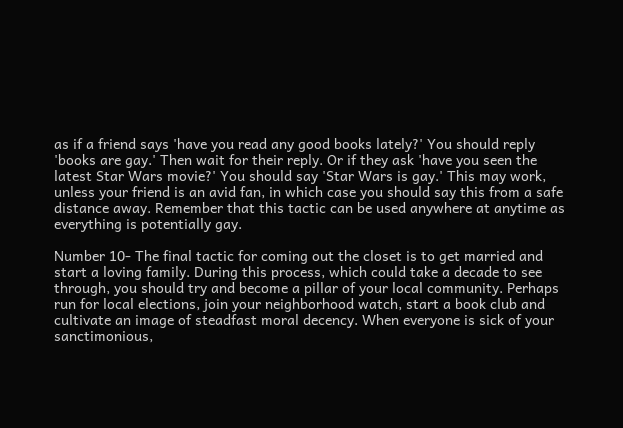as if a friend says 'have you read any good books lately?' You should reply 'books are gay.' Then wait for their reply. Or if they ask 'have you seen the latest Star Wars movie?' You should say 'Star Wars is gay.' This may work, unless your friend is an avid fan, in which case you should say this from a safe distance away. Remember that this tactic can be used anywhere at anytime as everything is potentially gay.

Number 10- The final tactic for coming out the closet is to get married and start a loving family. During this process, which could take a decade to see through, you should try and become a pillar of your local community. Perhaps run for local elections, join your neighborhood watch, start a book club and cultivate an image of steadfast moral decency. When everyone is sick of your sanctimonious,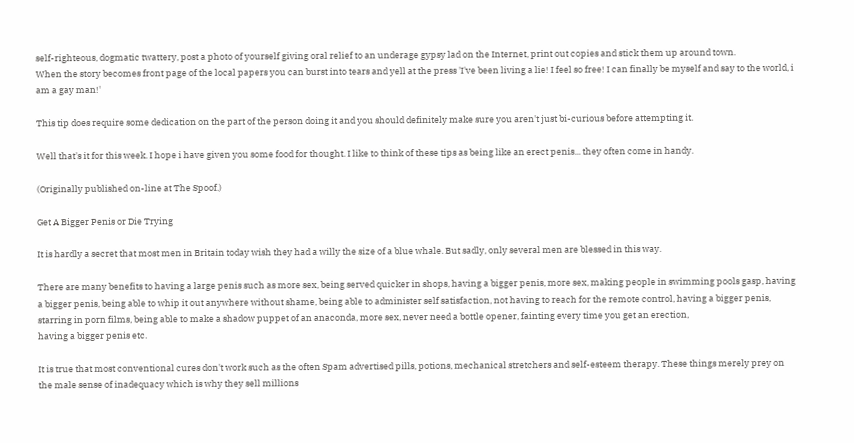self-righteous, dogmatic twattery, post a photo of yourself giving oral relief to an underage gypsy lad on the Internet, print out copies and stick them up around town.
When the story becomes front page of the local papers you can burst into tears and yell at the press 'I've been living a lie! I feel so free! I can finally be myself and say to the world, i am a gay man!'

This tip does require some dedication on the part of the person doing it and you should definitely make sure you aren't just bi-curious before attempting it.

Well that's it for this week. I hope i have given you some food for thought. I like to think of these tips as being like an erect penis... they often come in handy.

(Originally published on-line at The Spoof.)

Get A Bigger Penis or Die Trying

It is hardly a secret that most men in Britain today wish they had a willy the size of a blue whale. But sadly, only several men are blessed in this way.

There are many benefits to having a large penis such as more sex, being served quicker in shops, having a bigger penis, more sex, making people in swimming pools gasp, having a bigger penis, being able to whip it out anywhere without shame, being able to administer self satisfaction, not having to reach for the remote control, having a bigger penis, starring in porn films, being able to make a shadow puppet of an anaconda, more sex, never need a bottle opener, fainting every time you get an erection,
having a bigger penis etc.

It is true that most conventional cures don't work such as the often Spam advertised pills, potions, mechanical stretchers and self-esteem therapy. These things merely prey on the male sense of inadequacy which is why they sell millions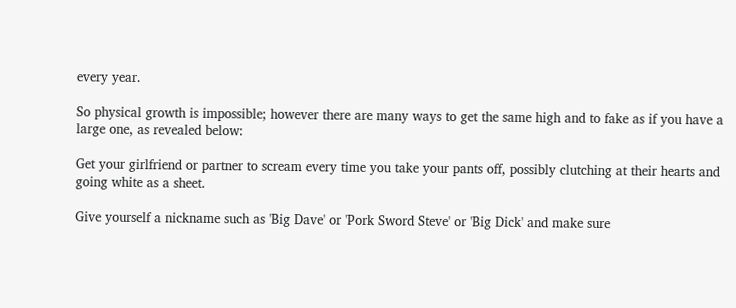every year.

So physical growth is impossible; however there are many ways to get the same high and to fake as if you have a large one, as revealed below:

Get your girlfriend or partner to scream every time you take your pants off, possibly clutching at their hearts and going white as a sheet.

Give yourself a nickname such as 'Big Dave' or 'Pork Sword Steve' or 'Big Dick' and make sure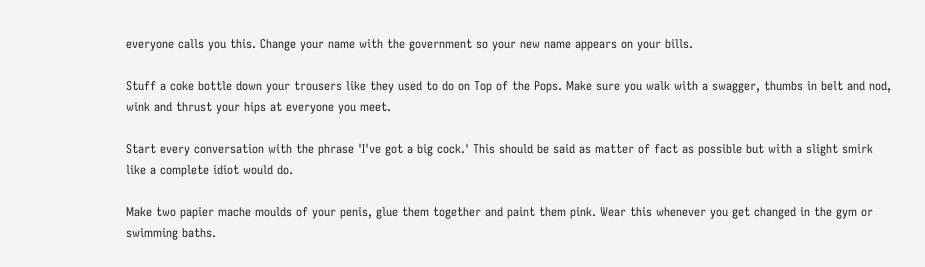everyone calls you this. Change your name with the government so your new name appears on your bills.

Stuff a coke bottle down your trousers like they used to do on Top of the Pops. Make sure you walk with a swagger, thumbs in belt and nod, wink and thrust your hips at everyone you meet.

Start every conversation with the phrase 'I've got a big cock.' This should be said as matter of fact as possible but with a slight smirk like a complete idiot would do.

Make two papier mache moulds of your penis, glue them together and paint them pink. Wear this whenever you get changed in the gym or swimming baths.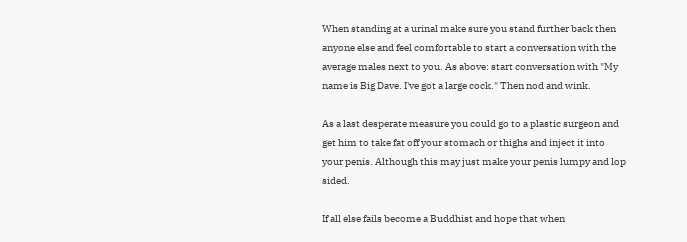When standing at a urinal make sure you stand further back then anyone else and feel comfortable to start a conversation with the average males next to you. As above: start conversation with "My name is Big Dave. I've got a large cock." Then nod and wink.

As a last desperate measure you could go to a plastic surgeon and get him to take fat off your stomach or thighs and inject it into your penis. Although this may just make your penis lumpy and lop sided.

If all else fails become a Buddhist and hope that when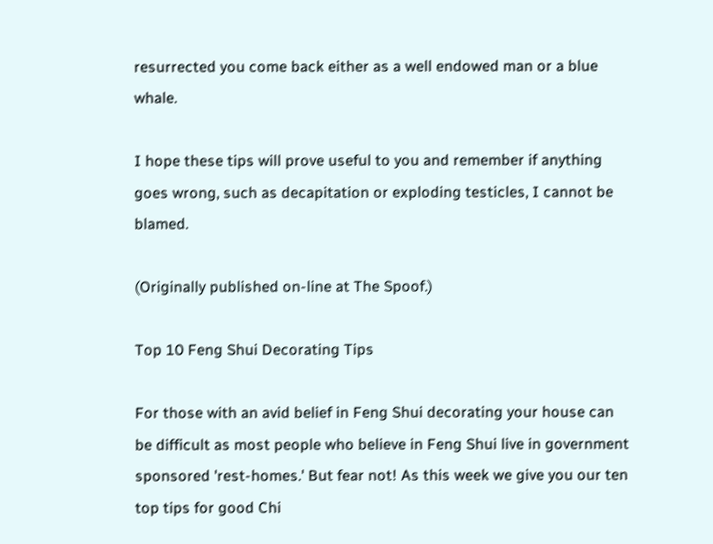resurrected you come back either as a well endowed man or a blue whale.

I hope these tips will prove useful to you and remember if anything goes wrong, such as decapitation or exploding testicles, I cannot be blamed.

(Originally published on-line at The Spoof.)

Top 10 Feng Shui Decorating Tips

For those with an avid belief in Feng Shui decorating your house can be difficult as most people who believe in Feng Shui live in government sponsored 'rest-homes.' But fear not! As this week we give you our ten top tips for good Chi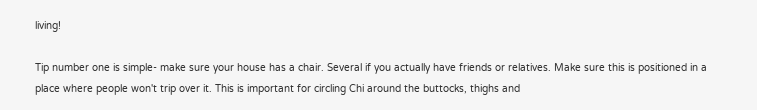living!

Tip number one is simple- make sure your house has a chair. Several if you actually have friends or relatives. Make sure this is positioned in a place where people won't trip over it. This is important for circling Chi around the buttocks, thighs and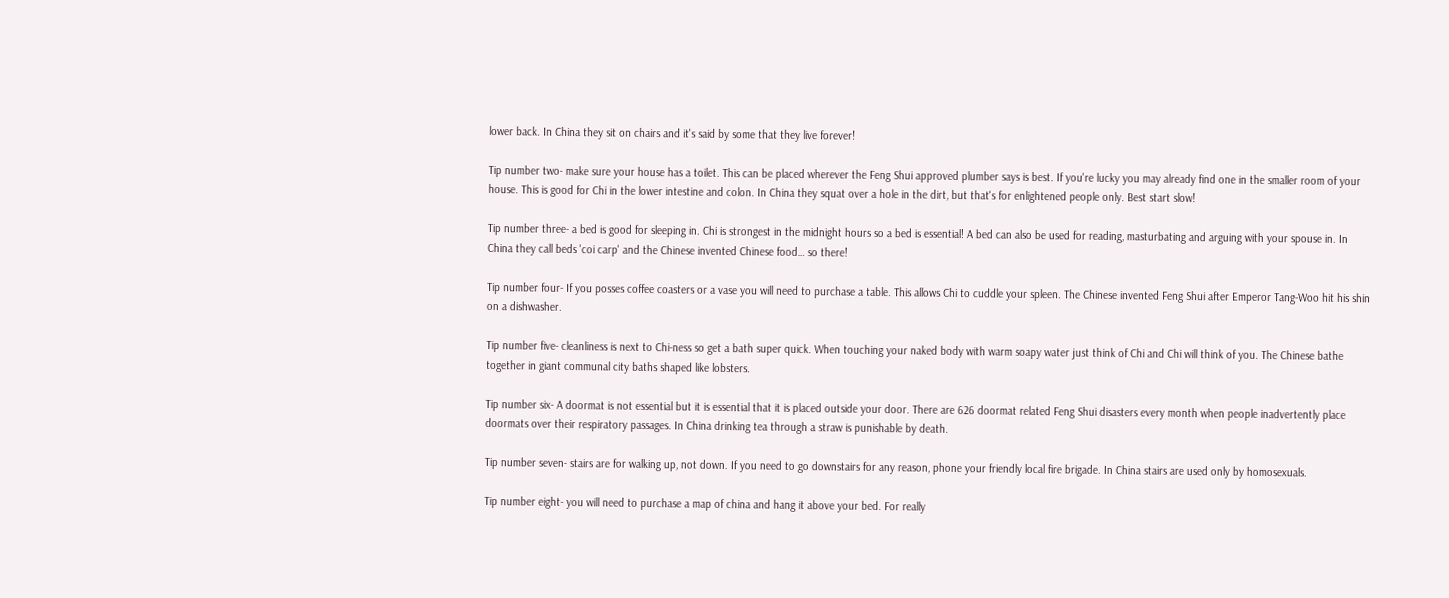lower back. In China they sit on chairs and it's said by some that they live forever!

Tip number two- make sure your house has a toilet. This can be placed wherever the Feng Shui approved plumber says is best. If you're lucky you may already find one in the smaller room of your house. This is good for Chi in the lower intestine and colon. In China they squat over a hole in the dirt, but that's for enlightened people only. Best start slow!

Tip number three- a bed is good for sleeping in. Chi is strongest in the midnight hours so a bed is essential! A bed can also be used for reading, masturbating and arguing with your spouse in. In China they call beds 'coi carp' and the Chinese invented Chinese food… so there!

Tip number four- If you posses coffee coasters or a vase you will need to purchase a table. This allows Chi to cuddle your spleen. The Chinese invented Feng Shui after Emperor Tang-Woo hit his shin on a dishwasher.

Tip number five- cleanliness is next to Chi-ness so get a bath super quick. When touching your naked body with warm soapy water just think of Chi and Chi will think of you. The Chinese bathe together in giant communal city baths shaped like lobsters.

Tip number six- A doormat is not essential but it is essential that it is placed outside your door. There are 626 doormat related Feng Shui disasters every month when people inadvertently place doormats over their respiratory passages. In China drinking tea through a straw is punishable by death.

Tip number seven- stairs are for walking up, not down. If you need to go downstairs for any reason, phone your friendly local fire brigade. In China stairs are used only by homosexuals.

Tip number eight- you will need to purchase a map of china and hang it above your bed. For really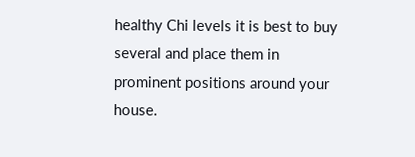healthy Chi levels it is best to buy several and place them in prominent positions around your house.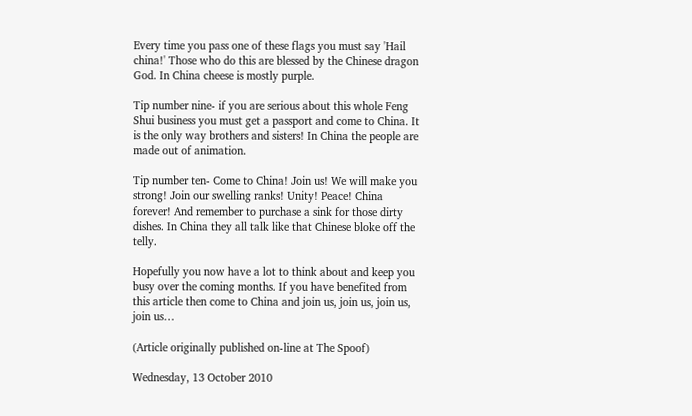Every time you pass one of these flags you must say 'Hail china!' Those who do this are blessed by the Chinese dragon God. In China cheese is mostly purple.

Tip number nine- if you are serious about this whole Feng Shui business you must get a passport and come to China. It is the only way brothers and sisters! In China the people are made out of animation.

Tip number ten- Come to China! Join us! We will make you strong! Join our swelling ranks! Unity! Peace! China forever! And remember to purchase a sink for those dirty dishes. In China they all talk like that Chinese bloke off the telly.

Hopefully you now have a lot to think about and keep you busy over the coming months. If you have benefited from this article then come to China and join us, join us, join us, join us…

(Article originally published on-line at The Spoof)

Wednesday, 13 October 2010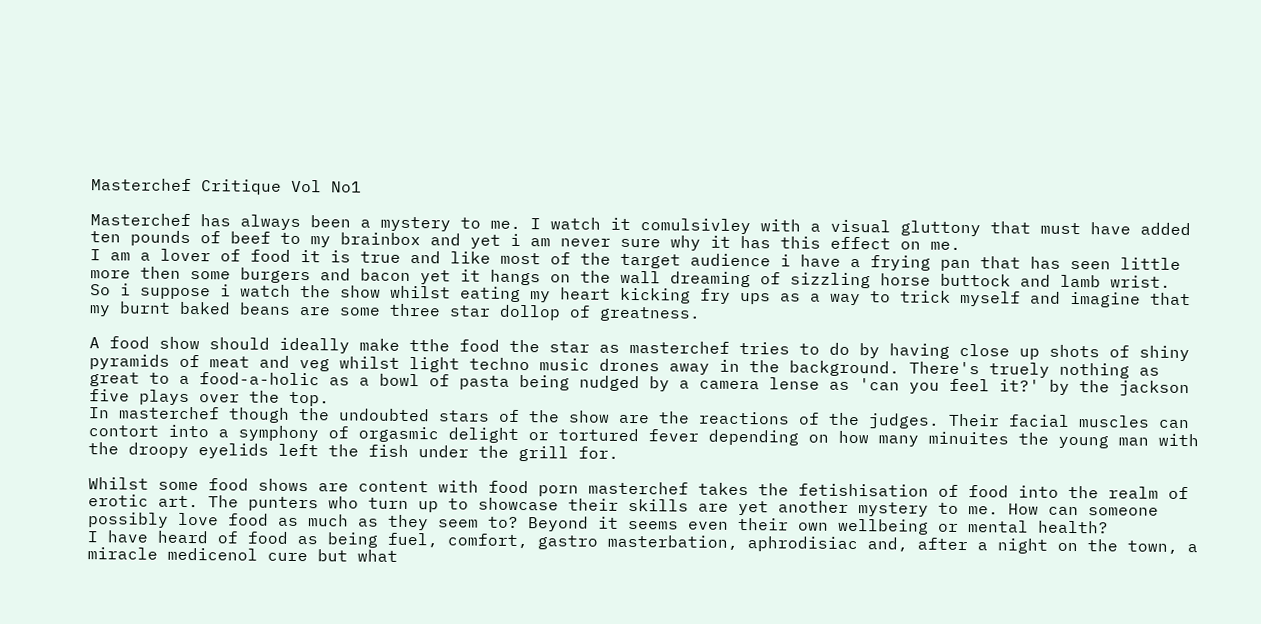Masterchef Critique Vol No1

Masterchef has always been a mystery to me. I watch it comulsivley with a visual gluttony that must have added ten pounds of beef to my brainbox and yet i am never sure why it has this effect on me.
I am a lover of food it is true and like most of the target audience i have a frying pan that has seen little more then some burgers and bacon yet it hangs on the wall dreaming of sizzling horse buttock and lamb wrist.
So i suppose i watch the show whilst eating my heart kicking fry ups as a way to trick myself and imagine that my burnt baked beans are some three star dollop of greatness.

A food show should ideally make tthe food the star as masterchef tries to do by having close up shots of shiny pyramids of meat and veg whilst light techno music drones away in the background. There's truely nothing as great to a food-a-holic as a bowl of pasta being nudged by a camera lense as 'can you feel it?' by the jackson five plays over the top.
In masterchef though the undoubted stars of the show are the reactions of the judges. Their facial muscles can contort into a symphony of orgasmic delight or tortured fever depending on how many minuites the young man with the droopy eyelids left the fish under the grill for.

Whilst some food shows are content with food porn masterchef takes the fetishisation of food into the realm of erotic art. The punters who turn up to showcase their skills are yet another mystery to me. How can someone possibly love food as much as they seem to? Beyond it seems even their own wellbeing or mental health?
I have heard of food as being fuel, comfort, gastro masterbation, aphrodisiac and, after a night on the town, a miracle medicenol cure but what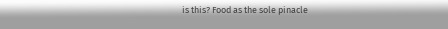is this? Food as the sole pinacle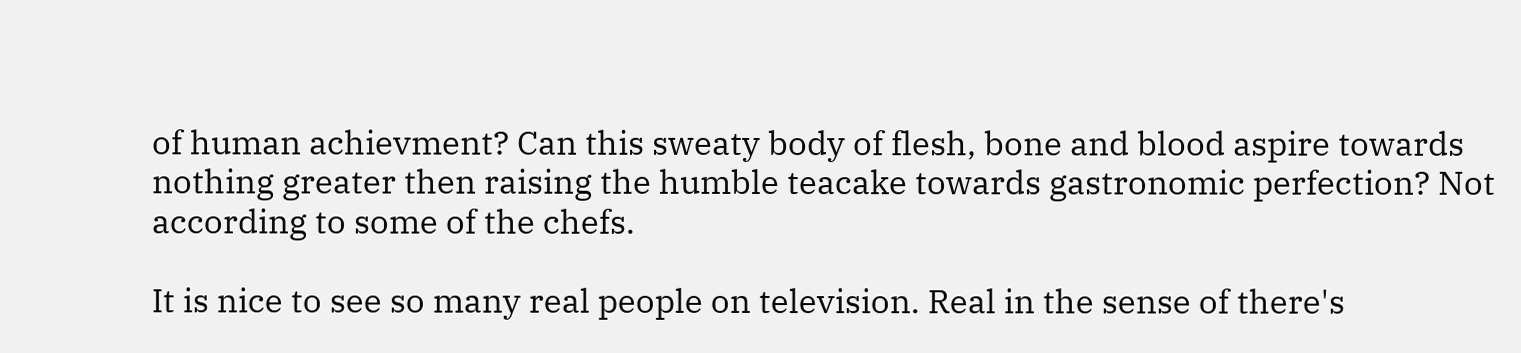of human achievment? Can this sweaty body of flesh, bone and blood aspire towards nothing greater then raising the humble teacake towards gastronomic perfection? Not according to some of the chefs.

It is nice to see so many real people on television. Real in the sense of there's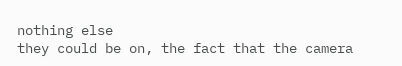nothing else
they could be on, the fact that the camera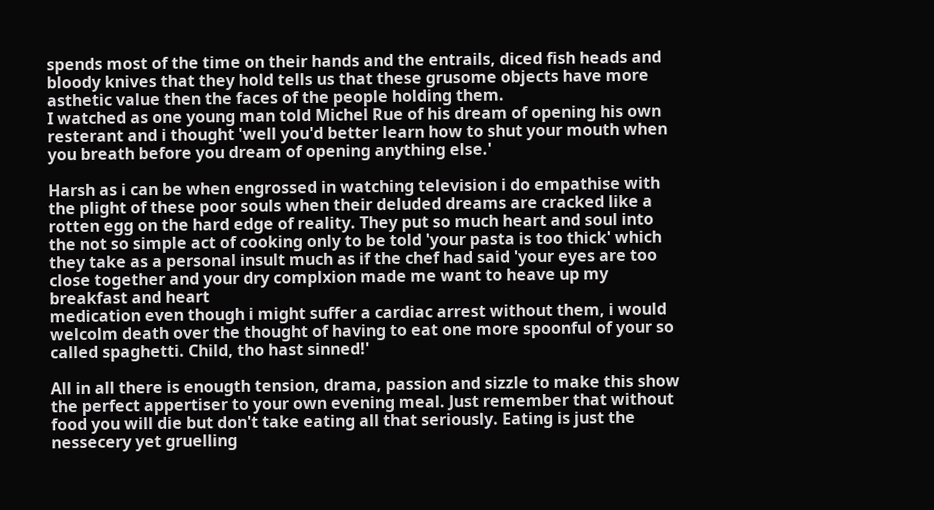spends most of the time on their hands and the entrails, diced fish heads and bloody knives that they hold tells us that these grusome objects have more asthetic value then the faces of the people holding them.
I watched as one young man told Michel Rue of his dream of opening his own resterant and i thought 'well you'd better learn how to shut your mouth when you breath before you dream of opening anything else.'

Harsh as i can be when engrossed in watching television i do empathise with the plight of these poor souls when their deluded dreams are cracked like a rotten egg on the hard edge of reality. They put so much heart and soul into the not so simple act of cooking only to be told 'your pasta is too thick' which they take as a personal insult much as if the chef had said 'your eyes are too close together and your dry complxion made me want to heave up my breakfast and heart
medication even though i might suffer a cardiac arrest without them, i would welcolm death over the thought of having to eat one more spoonful of your so called spaghetti. Child, tho hast sinned!'

All in all there is enougth tension, drama, passion and sizzle to make this show the perfect appertiser to your own evening meal. Just remember that without food you will die but don't take eating all that seriously. Eating is just the nessecery yet gruelling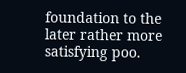foundation to the later rather more satisfying poo.